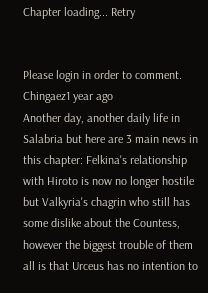Chapter loading... Retry


Please login in order to comment.
Chingaez1 year ago
Another day, another daily life in Salabria but here are 3 main news in this chapter: Felkina's relationship with Hiroto is now no longer hostile but Valkyria's chagrin who still has some dislike about the Countess, however the biggest trouble of them all is that Urceus has no intention to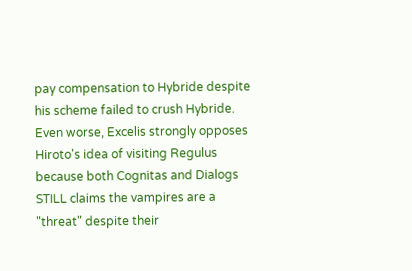pay compensation to Hybride despite his scheme failed to crush Hybride. Even worse, Excelis strongly opposes Hiroto's idea of visiting Regulus because both Cognitas and Dialogs STILL claims the vampires are a "threat" despite their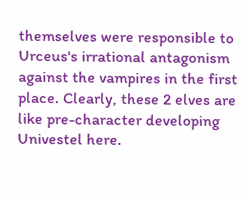themselves were responsible to Urceus's irrational antagonism against the vampires in the first place. Clearly, these 2 elves are like pre-character developing Univestel here.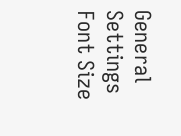General Settings
Font Size